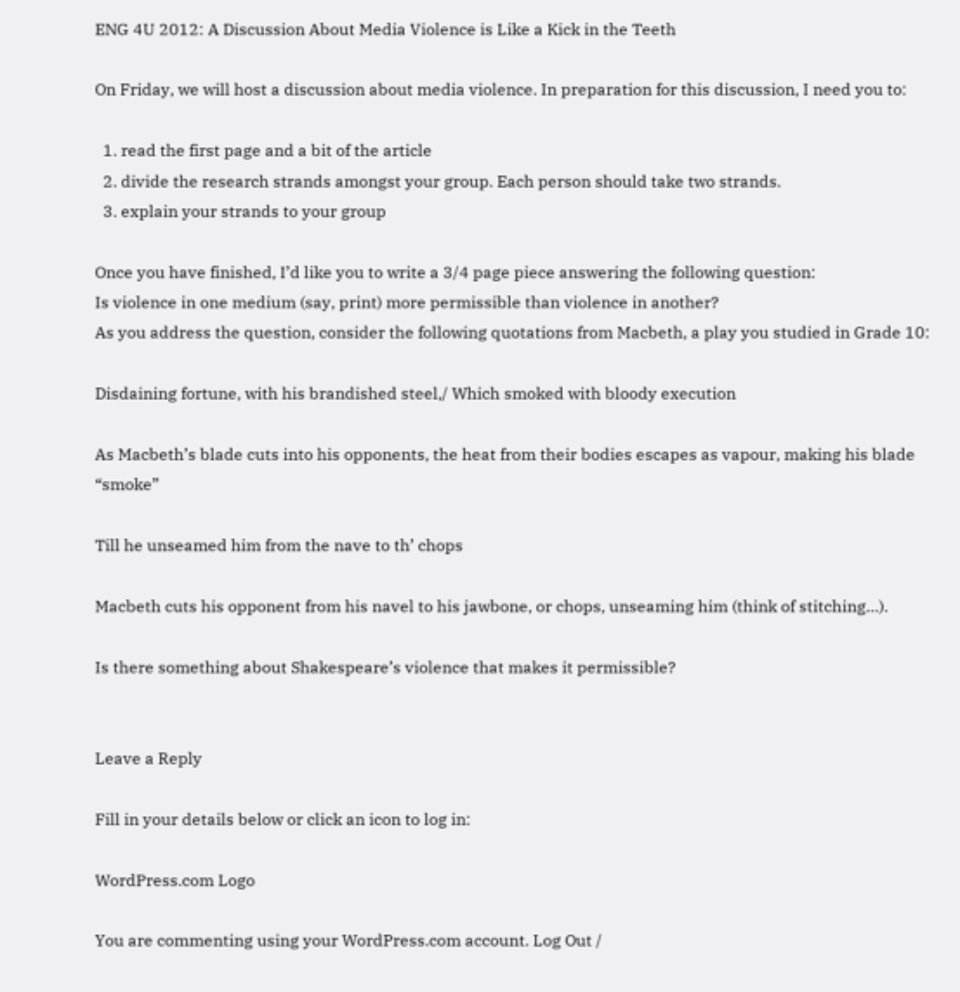ENG 4U 2012: A Discussion About Media Violence is Like a Kick in the Teeth

On Friday, we will host a discussion about media violence. In preparation for this discussion, I need you to:

  1. read the first page and a bit of the article
  2. divide the research strands amongst your group. Each person should take two strands.
  3. explain your strands to your group

Once you have finished, I’d like you to write a 3/4 page piece answering the following question:
Is violence in one medium (say, print) more permissible than violence in another?
As you address the question, consider the following quotations from Macbeth, a play you studied in Grade 10:

Disdaining fortune, with his brandished steel,/ Which smoked with bloody execution

As Macbeth’s blade cuts into his opponents, the heat from their bodies escapes as vapour, making his blade “smoke”

Till he unseamed him from the nave to th’ chops

Macbeth cuts his opponent from his navel to his jawbone, or chops, unseaming him (think of stitching…).

Is there something about Shakespeare’s violence that makes it permissible?


Leave a Reply

Fill in your details below or click an icon to log in:

WordPress.com Logo

You are commenting using your WordPress.com account. Log Out /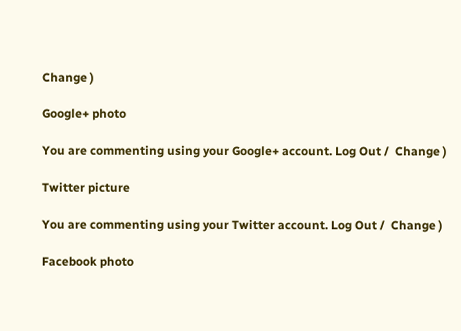Change )

Google+ photo

You are commenting using your Google+ account. Log Out /  Change )

Twitter picture

You are commenting using your Twitter account. Log Out /  Change )

Facebook photo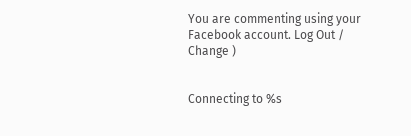You are commenting using your Facebook account. Log Out /  Change )


Connecting to %s